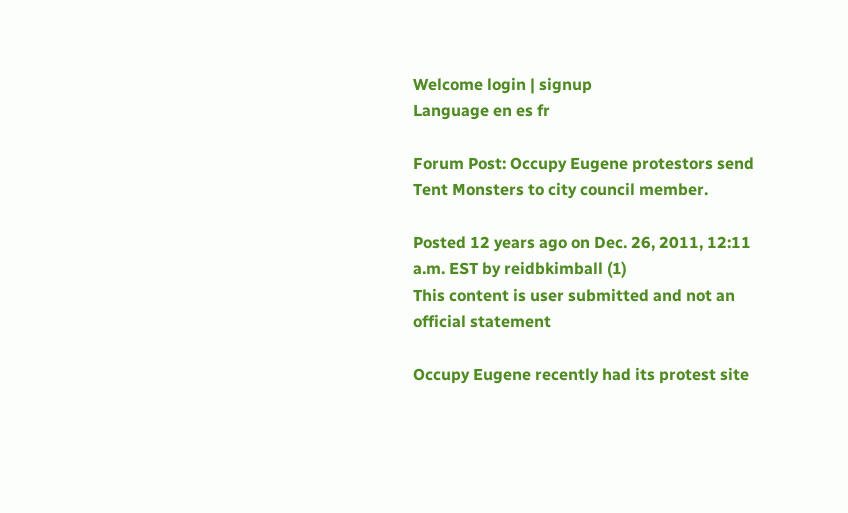Welcome login | signup
Language en es fr

Forum Post: Occupy Eugene protestors send Tent Monsters to city council member.

Posted 12 years ago on Dec. 26, 2011, 12:11 a.m. EST by reidbkimball (1)
This content is user submitted and not an official statement

Occupy Eugene recently had its protest site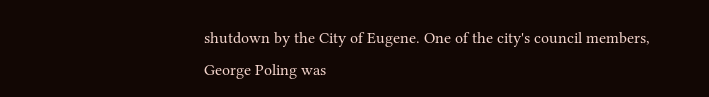shutdown by the City of Eugene. One of the city's council members, George Poling was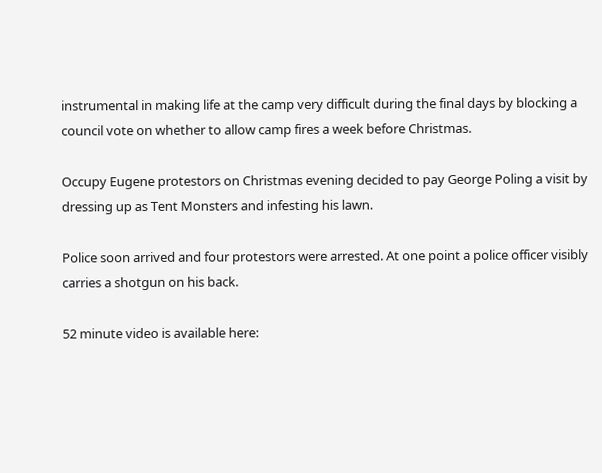instrumental in making life at the camp very difficult during the final days by blocking a council vote on whether to allow camp fires a week before Christmas.

Occupy Eugene protestors on Christmas evening decided to pay George Poling a visit by dressing up as Tent Monsters and infesting his lawn.

Police soon arrived and four protestors were arrested. At one point a police officer visibly carries a shotgun on his back.

52 minute video is available here: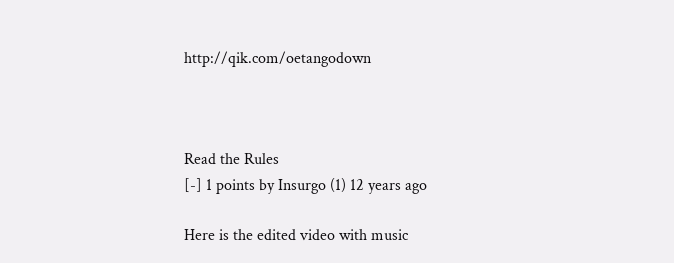http://qik.com/oetangodown



Read the Rules
[-] 1 points by Insurgo (1) 12 years ago

Here is the edited video with music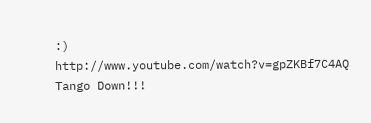:) http://www.youtube.com/watch?v=gpZKBf7C4AQ Tango Down!!!